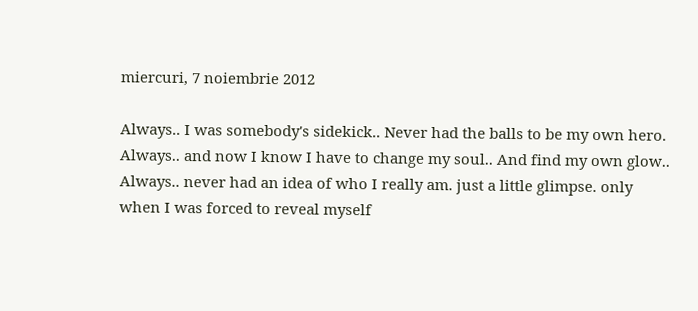miercuri, 7 noiembrie 2012

Always.. I was somebody's sidekick.. Never had the balls to be my own hero. Always.. and now I know I have to change my soul.. And find my own glow.. Always.. never had an idea of who I really am. just a little glimpse. only when I was forced to reveal myself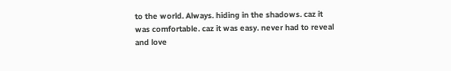to the world. Always. hiding in the shadows. caz it was comfortable. caz it was easy. never had to reveal and love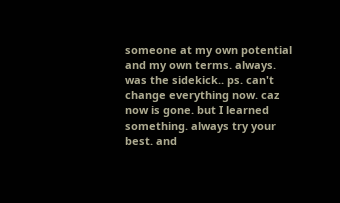someone at my own potential and my own terms. always. was the sidekick.. ps. can't change everything now. caz now is gone. but I learned something. always try your best. and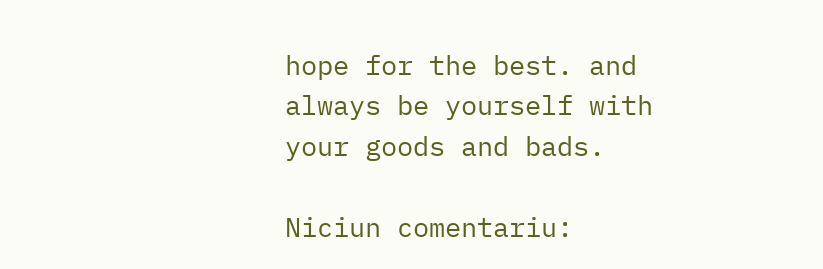hope for the best. and always be yourself with your goods and bads.

Niciun comentariu: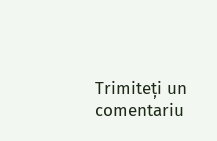Trimiteți un comentariu